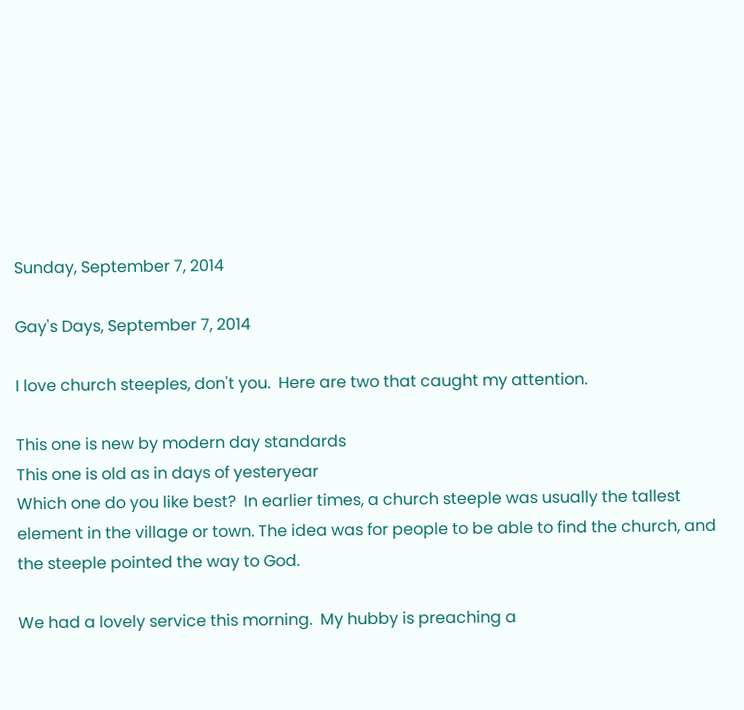Sunday, September 7, 2014

Gay's Days, September 7, 2014

I love church steeples, don't you.  Here are two that caught my attention.

This one is new by modern day standards
This one is old as in days of yesteryear
Which one do you like best?  In earlier times, a church steeple was usually the tallest element in the village or town. The idea was for people to be able to find the church, and the steeple pointed the way to God.

We had a lovely service this morning.  My hubby is preaching a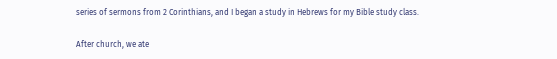series of sermons from 2 Corinthians, and I began a study in Hebrews for my Bible study class.

After church, we ate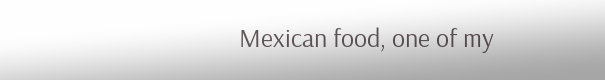Mexican food, one of my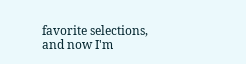favorite selections, and now I'm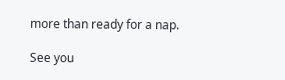more than ready for a nap.

See you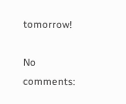tomorrow!

No comments: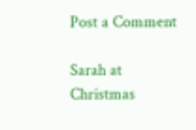Post a Comment

Sarah at Christmas